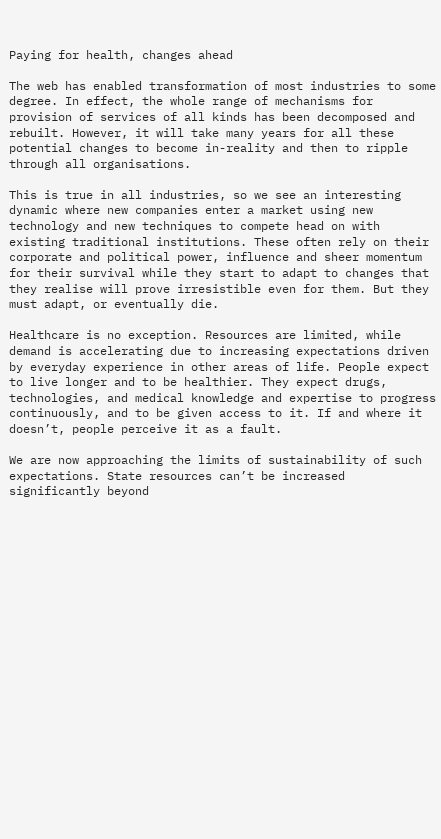Paying for health, changes ahead

The web has enabled transformation of most industries to some degree. In effect, the whole range of mechanisms for provision of services of all kinds has been decomposed and rebuilt. However, it will take many years for all these potential changes to become in-reality and then to ripple through all organisations.

This is true in all industries, so we see an interesting dynamic where new companies enter a market using new technology and new techniques to compete head on with existing traditional institutions. These often rely on their corporate and political power, influence and sheer momentum for their survival while they start to adapt to changes that they realise will prove irresistible even for them. But they must adapt, or eventually die.

Healthcare is no exception. Resources are limited, while demand is accelerating due to increasing expectations driven by everyday experience in other areas of life. People expect to live longer and to be healthier. They expect drugs, technologies, and medical knowledge and expertise to progress continuously, and to be given access to it. If and where it doesn’t, people perceive it as a fault.

We are now approaching the limits of sustainability of such expectations. State resources can’t be increased significantly beyond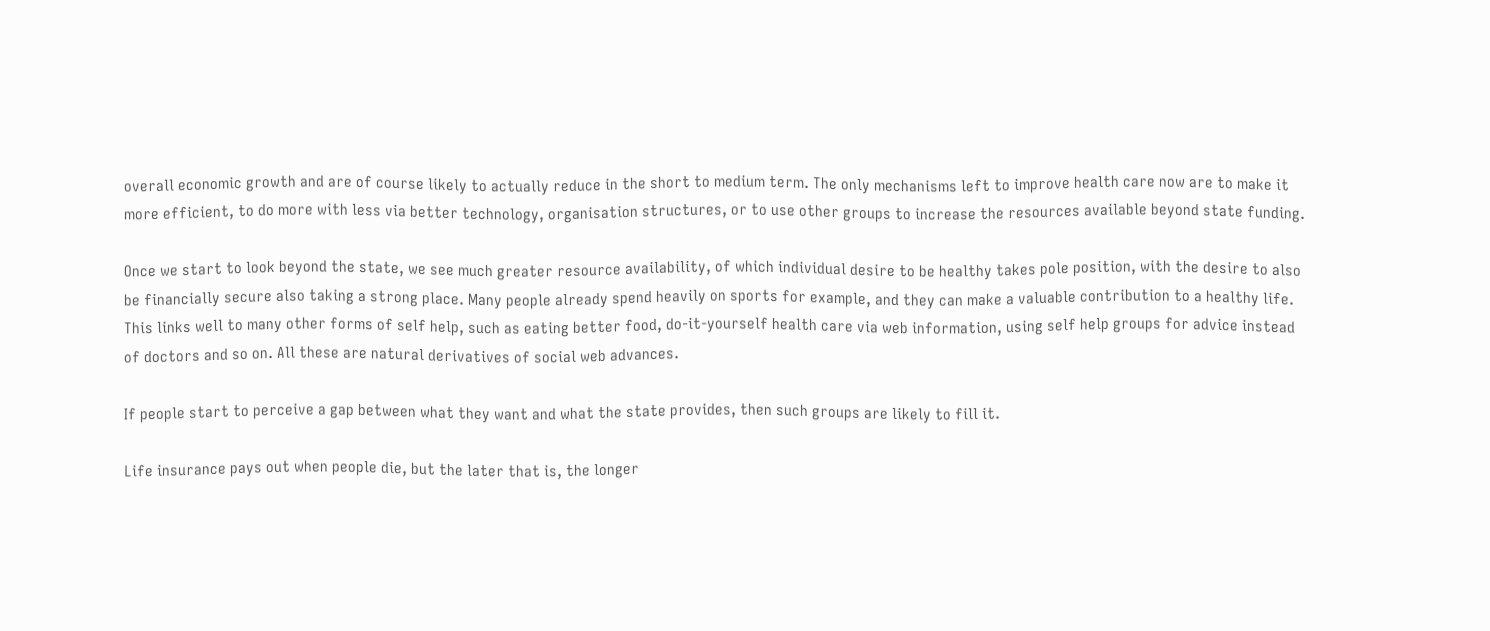overall economic growth and are of course likely to actually reduce in the short to medium term. The only mechanisms left to improve health care now are to make it more efficient, to do more with less via better technology, organisation structures, or to use other groups to increase the resources available beyond state funding.

Once we start to look beyond the state, we see much greater resource availability, of which individual desire to be healthy takes pole position, with the desire to also be financially secure also taking a strong place. Many people already spend heavily on sports for example, and they can make a valuable contribution to a healthy life. This links well to many other forms of self help, such as eating better food, do-it-yourself health care via web information, using self help groups for advice instead of doctors and so on. All these are natural derivatives of social web advances.

If people start to perceive a gap between what they want and what the state provides, then such groups are likely to fill it.

Life insurance pays out when people die, but the later that is, the longer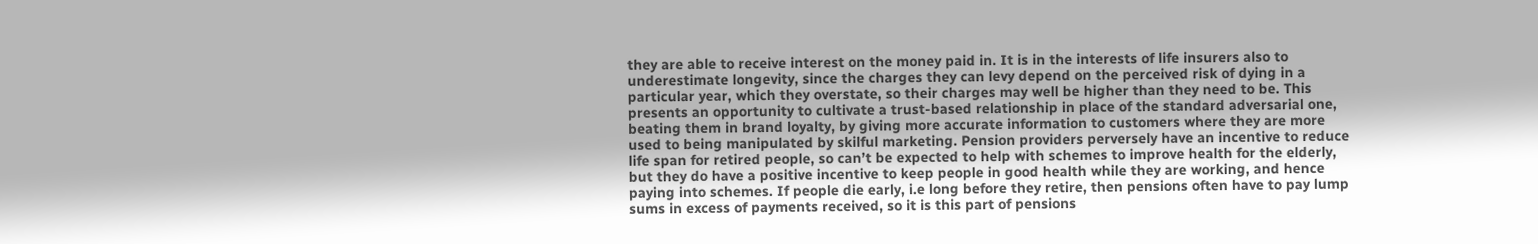they are able to receive interest on the money paid in. It is in the interests of life insurers also to underestimate longevity, since the charges they can levy depend on the perceived risk of dying in a particular year, which they overstate, so their charges may well be higher than they need to be. This presents an opportunity to cultivate a trust-based relationship in place of the standard adversarial one, beating them in brand loyalty, by giving more accurate information to customers where they are more used to being manipulated by skilful marketing. Pension providers perversely have an incentive to reduce life span for retired people, so can’t be expected to help with schemes to improve health for the elderly, but they do have a positive incentive to keep people in good health while they are working, and hence paying into schemes. If people die early, i.e long before they retire, then pensions often have to pay lump sums in excess of payments received, so it is this part of pensions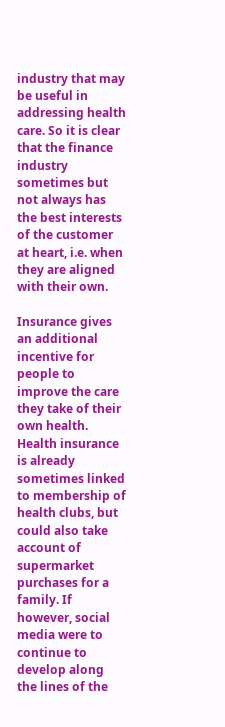industry that may be useful in addressing health care. So it is clear that the finance industry sometimes but not always has the best interests of the customer at heart, i.e. when they are aligned with their own.

Insurance gives an additional incentive for people to improve the care they take of their own health. Health insurance is already sometimes linked to membership of health clubs, but could also take account of supermarket purchases for a family. If however, social media were to continue to develop along the lines of the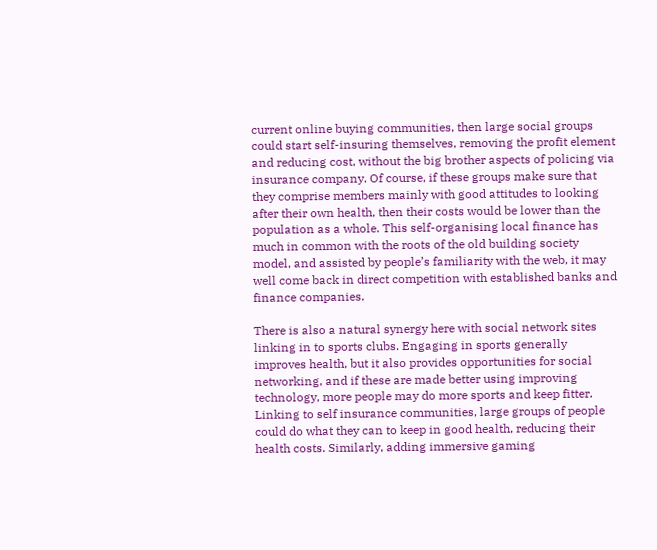current online buying communities, then large social groups could start self-insuring themselves, removing the profit element and reducing cost, without the big brother aspects of policing via insurance company. Of course, if these groups make sure that they comprise members mainly with good attitudes to looking after their own health, then their costs would be lower than the population as a whole. This self-organising local finance has much in common with the roots of the old building society model, and assisted by people’s familiarity with the web, it may well come back in direct competition with established banks and finance companies.

There is also a natural synergy here with social network sites linking in to sports clubs. Engaging in sports generally improves health, but it also provides opportunities for social networking, and if these are made better using improving technology, more people may do more sports and keep fitter. Linking to self insurance communities, large groups of people could do what they can to keep in good health, reducing their health costs. Similarly, adding immersive gaming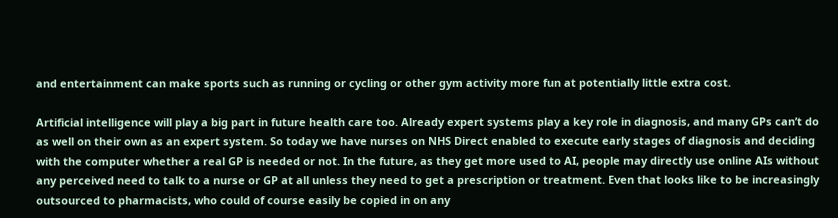and entertainment can make sports such as running or cycling or other gym activity more fun at potentially little extra cost.

Artificial intelligence will play a big part in future health care too. Already expert systems play a key role in diagnosis, and many GPs can’t do as well on their own as an expert system. So today we have nurses on NHS Direct enabled to execute early stages of diagnosis and deciding with the computer whether a real GP is needed or not. In the future, as they get more used to AI, people may directly use online AIs without any perceived need to talk to a nurse or GP at all unless they need to get a prescription or treatment. Even that looks like to be increasingly outsourced to pharmacists, who could of course easily be copied in on any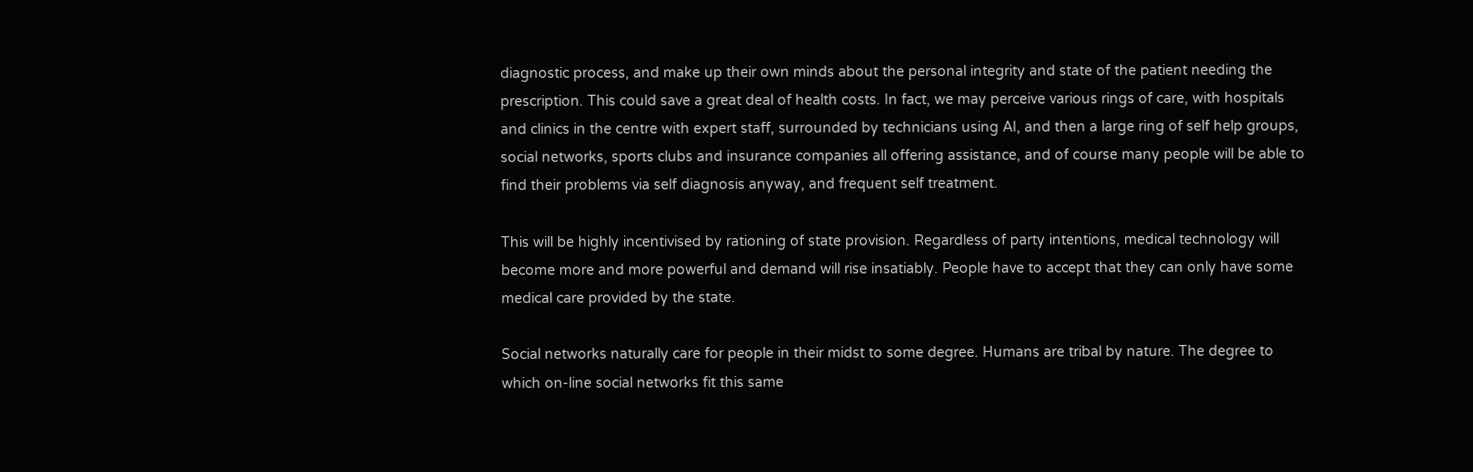diagnostic process, and make up their own minds about the personal integrity and state of the patient needing the prescription. This could save a great deal of health costs. In fact, we may perceive various rings of care, with hospitals and clinics in the centre with expert staff, surrounded by technicians using AI, and then a large ring of self help groups, social networks, sports clubs and insurance companies all offering assistance, and of course many people will be able to find their problems via self diagnosis anyway, and frequent self treatment.

This will be highly incentivised by rationing of state provision. Regardless of party intentions, medical technology will become more and more powerful and demand will rise insatiably. People have to accept that they can only have some medical care provided by the state.

Social networks naturally care for people in their midst to some degree. Humans are tribal by nature. The degree to which on-line social networks fit this same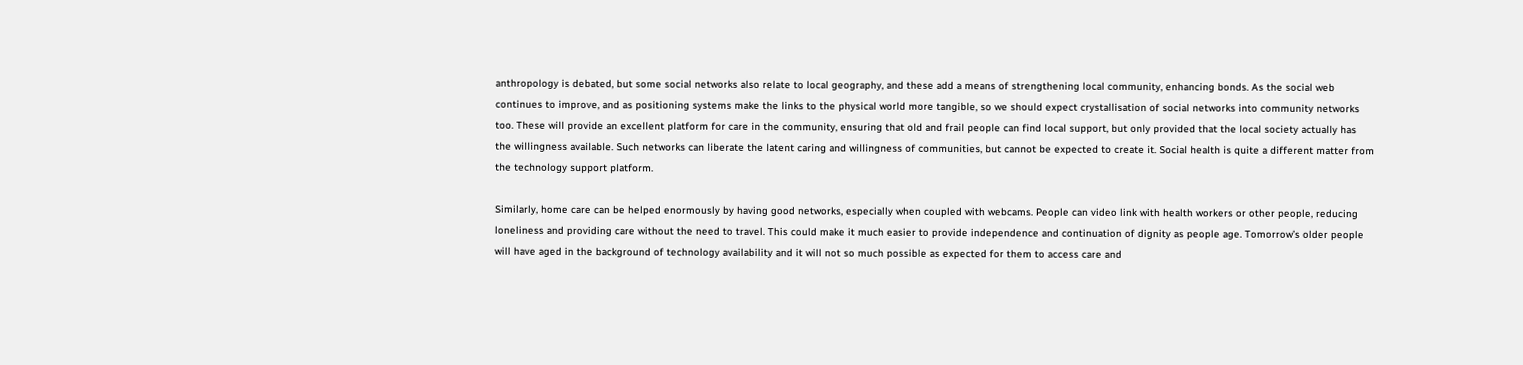anthropology is debated, but some social networks also relate to local geography, and these add a means of strengthening local community, enhancing bonds. As the social web continues to improve, and as positioning systems make the links to the physical world more tangible, so we should expect crystallisation of social networks into community networks too. These will provide an excellent platform for care in the community, ensuring that old and frail people can find local support, but only provided that the local society actually has the willingness available. Such networks can liberate the latent caring and willingness of communities, but cannot be expected to create it. Social health is quite a different matter from the technology support platform.

Similarly, home care can be helped enormously by having good networks, especially when coupled with webcams. People can video link with health workers or other people, reducing loneliness and providing care without the need to travel. This could make it much easier to provide independence and continuation of dignity as people age. Tomorrow’s older people will have aged in the background of technology availability and it will not so much possible as expected for them to access care and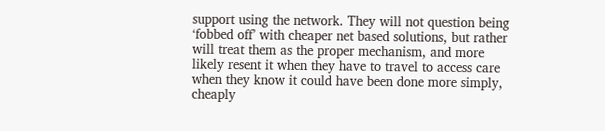support using the network. They will not question being ‘fobbed off’ with cheaper net based solutions, but rather will treat them as the proper mechanism, and more likely resent it when they have to travel to access care when they know it could have been done more simply, cheaply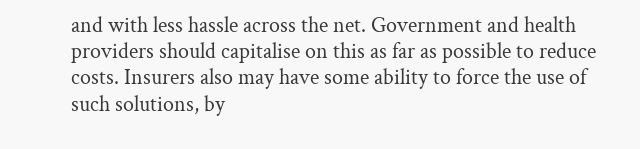and with less hassle across the net. Government and health providers should capitalise on this as far as possible to reduce costs. Insurers also may have some ability to force the use of such solutions, by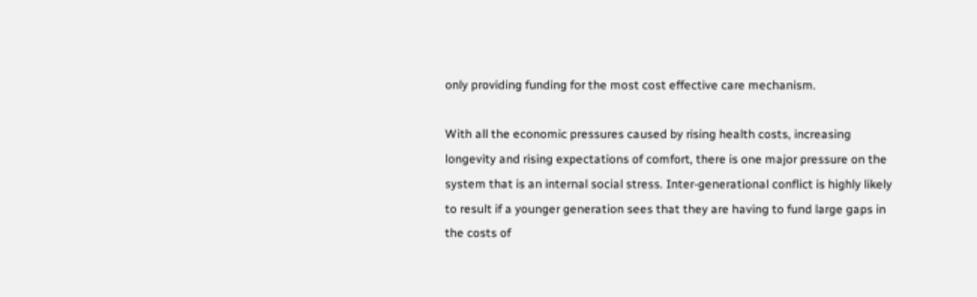only providing funding for the most cost effective care mechanism.

With all the economic pressures caused by rising health costs, increasing longevity and rising expectations of comfort, there is one major pressure on the system that is an internal social stress. Inter-generational conflict is highly likely to result if a younger generation sees that they are having to fund large gaps in the costs of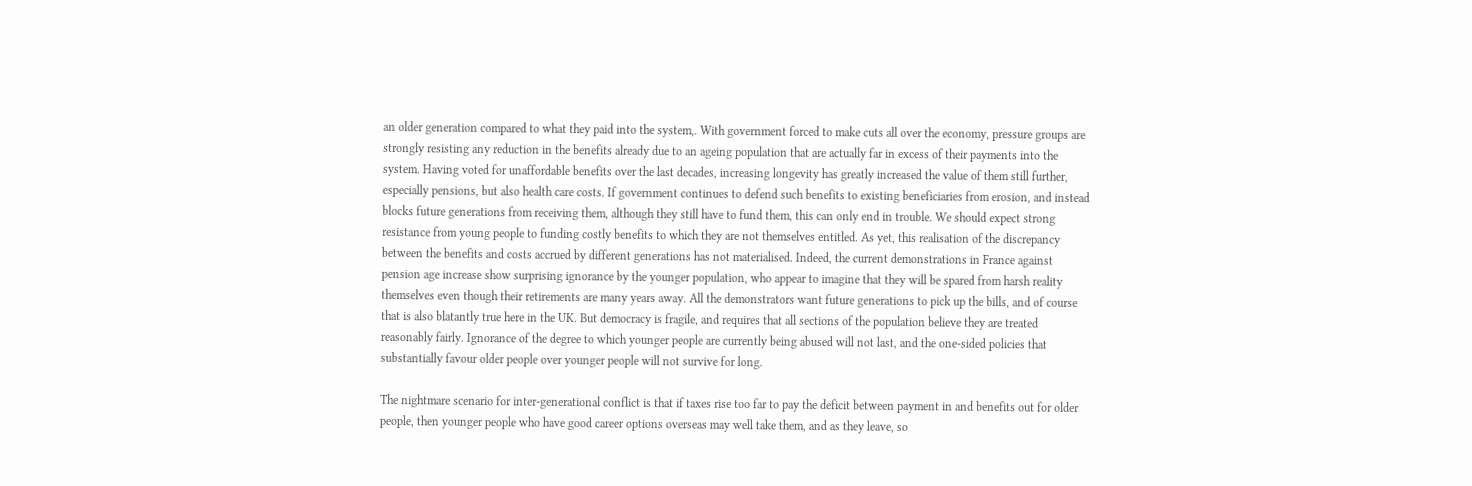an older generation compared to what they paid into the system,. With government forced to make cuts all over the economy, pressure groups are strongly resisting any reduction in the benefits already due to an ageing population that are actually far in excess of their payments into the system. Having voted for unaffordable benefits over the last decades, increasing longevity has greatly increased the value of them still further, especially pensions, but also health care costs. If government continues to defend such benefits to existing beneficiaries from erosion, and instead blocks future generations from receiving them, although they still have to fund them, this can only end in trouble. We should expect strong resistance from young people to funding costly benefits to which they are not themselves entitled. As yet, this realisation of the discrepancy between the benefits and costs accrued by different generations has not materialised. Indeed, the current demonstrations in France against pension age increase show surprising ignorance by the younger population, who appear to imagine that they will be spared from harsh reality themselves even though their retirements are many years away. All the demonstrators want future generations to pick up the bills, and of course that is also blatantly true here in the UK. But democracy is fragile, and requires that all sections of the population believe they are treated reasonably fairly. Ignorance of the degree to which younger people are currently being abused will not last, and the one-sided policies that substantially favour older people over younger people will not survive for long.

The nightmare scenario for inter-generational conflict is that if taxes rise too far to pay the deficit between payment in and benefits out for older people, then younger people who have good career options overseas may well take them, and as they leave, so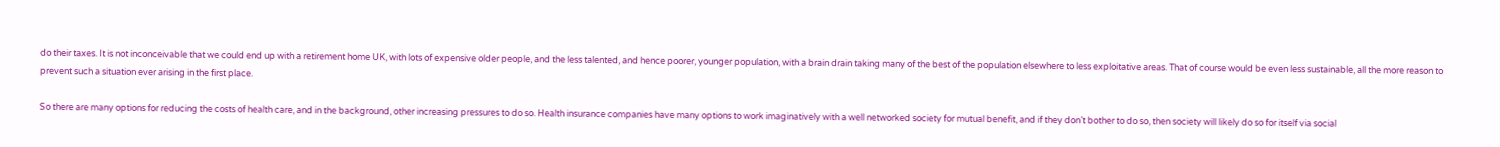do their taxes. It is not inconceivable that we could end up with a retirement home UK, with lots of expensive older people, and the less talented, and hence poorer, younger population, with a brain drain taking many of the best of the population elsewhere to less exploitative areas. That of course would be even less sustainable, all the more reason to prevent such a situation ever arising in the first place.

So there are many options for reducing the costs of health care, and in the background, other increasing pressures to do so. Health insurance companies have many options to work imaginatively with a well networked society for mutual benefit, and if they don’t bother to do so, then society will likely do so for itself via social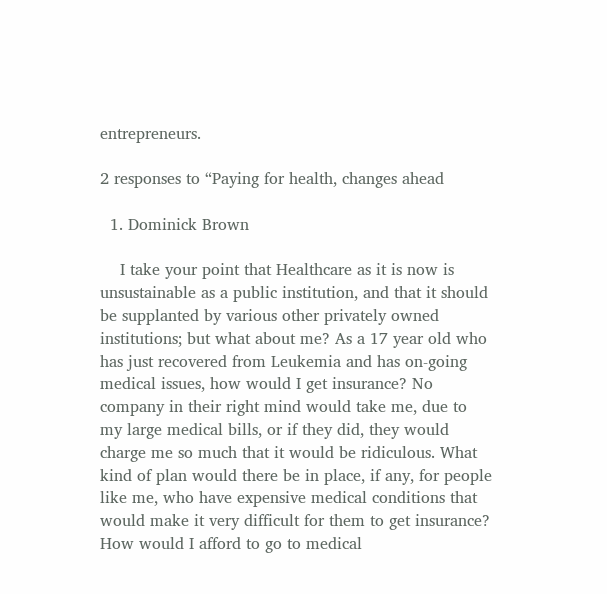entrepreneurs.

2 responses to “Paying for health, changes ahead

  1. Dominick Brown

    I take your point that Healthcare as it is now is unsustainable as a public institution, and that it should be supplanted by various other privately owned institutions; but what about me? As a 17 year old who has just recovered from Leukemia and has on-going medical issues, how would I get insurance? No company in their right mind would take me, due to my large medical bills, or if they did, they would charge me so much that it would be ridiculous. What kind of plan would there be in place, if any, for people like me, who have expensive medical conditions that would make it very difficult for them to get insurance? How would I afford to go to medical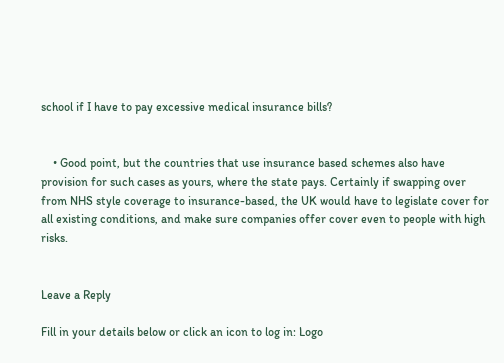school if I have to pay excessive medical insurance bills?


    • Good point, but the countries that use insurance based schemes also have provision for such cases as yours, where the state pays. Certainly if swapping over from NHS style coverage to insurance-based, the UK would have to legislate cover for all existing conditions, and make sure companies offer cover even to people with high risks.


Leave a Reply

Fill in your details below or click an icon to log in: Logo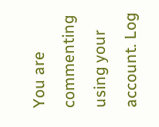You are commenting using your account. Log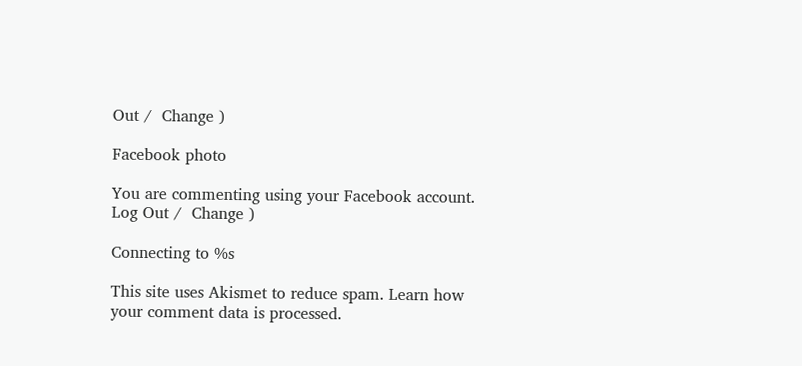Out /  Change )

Facebook photo

You are commenting using your Facebook account. Log Out /  Change )

Connecting to %s

This site uses Akismet to reduce spam. Learn how your comment data is processed.